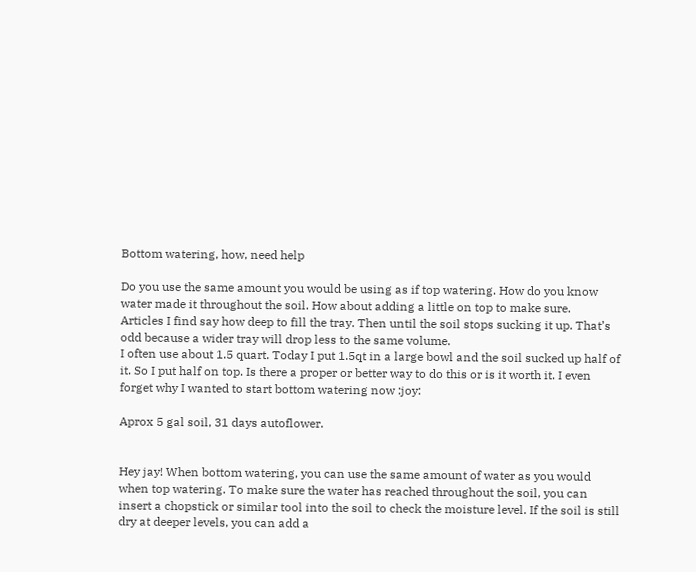Bottom watering, how, need help

Do you use the same amount you would be using as if top watering. How do you know water made it throughout the soil. How about adding a little on top to make sure.
Articles I find say how deep to fill the tray. Then until the soil stops sucking it up. That’s odd because a wider tray will drop less to the same volume.
I often use about 1.5 quart. Today I put 1.5qt in a large bowl and the soil sucked up half of it. So I put half on top. Is there a proper or better way to do this or is it worth it. I even forget why I wanted to start bottom watering now :joy:

Aprox 5 gal soil, 31 days autoflower.


Hey jay! When bottom watering, you can use the same amount of water as you would when top watering. To make sure the water has reached throughout the soil, you can insert a chopstick or similar tool into the soil to check the moisture level. If the soil is still dry at deeper levels, you can add a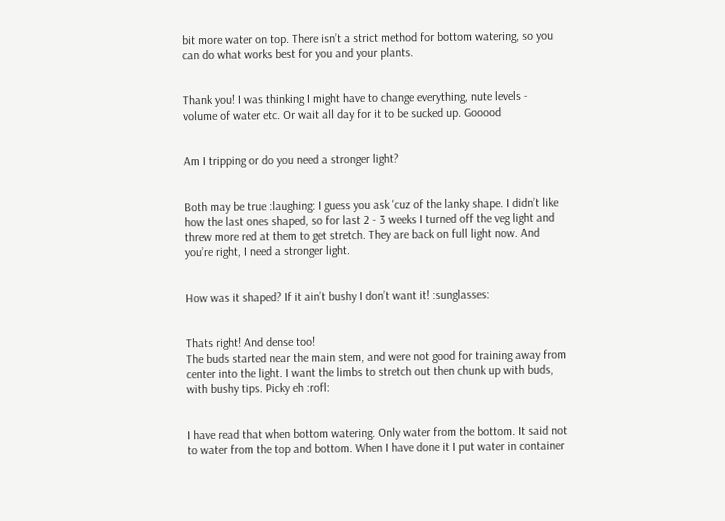bit more water on top. There isn’t a strict method for bottom watering, so you can do what works best for you and your plants.


Thank you! I was thinking I might have to change everything, nute levels - volume of water etc. Or wait all day for it to be sucked up. Gooood


Am I tripping or do you need a stronger light?


Both may be true :laughing: I guess you ask 'cuz of the lanky shape. I didn’t like how the last ones shaped, so for last 2 - 3 weeks I turned off the veg light and threw more red at them to get stretch. They are back on full light now. And you’re right, I need a stronger light.


How was it shaped? If it ain’t bushy I don’t want it! :sunglasses:


Thats right! And dense too!
The buds started near the main stem, and were not good for training away from center into the light. I want the limbs to stretch out then chunk up with buds, with bushy tips. Picky eh :rofl:


I have read that when bottom watering. Only water from the bottom. It said not to water from the top and bottom. When I have done it I put water in container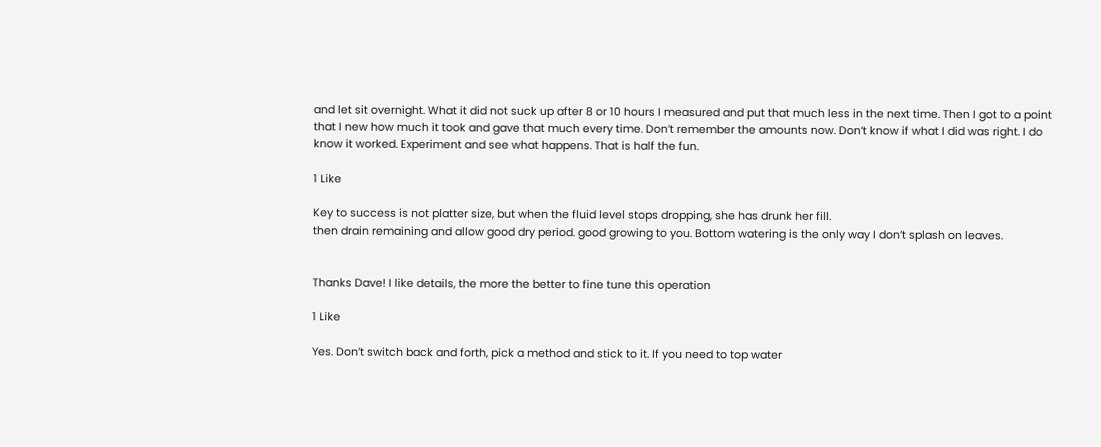and let sit overnight. What it did not suck up after 8 or 10 hours I measured and put that much less in the next time. Then I got to a point that I new how much it took and gave that much every time. Don’t remember the amounts now. Don’t know if what I did was right. I do know it worked. Experiment and see what happens. That is half the fun.

1 Like

Key to success is not platter size, but when the fluid level stops dropping, she has drunk her fill.
then drain remaining and allow good dry period. good growing to you. Bottom watering is the only way I don’t splash on leaves.


Thanks Dave! I like details, the more the better to fine tune this operation

1 Like

Yes. Don’t switch back and forth, pick a method and stick to it. If you need to top water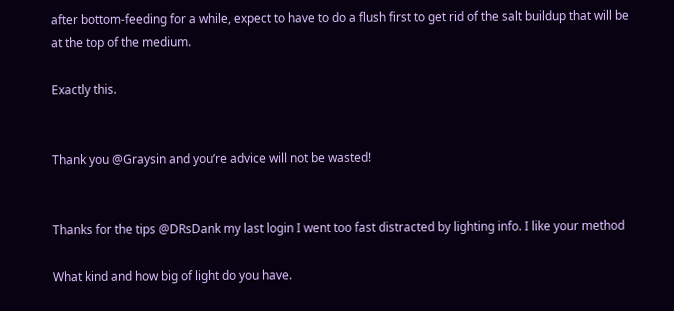after bottom-feeding for a while, expect to have to do a flush first to get rid of the salt buildup that will be at the top of the medium.

Exactly this.


Thank you @Graysin and you’re advice will not be wasted!


Thanks for the tips @DRsDank my last login I went too fast distracted by lighting info. I like your method

What kind and how big of light do you have.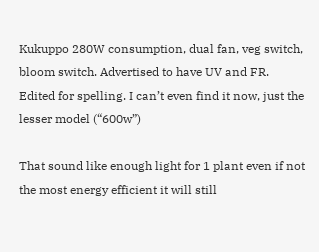Kukuppo 280W consumption, dual fan, veg switch, bloom switch. Advertised to have UV and FR.
Edited for spelling. I can’t even find it now, just the lesser model (“600w”)

That sound like enough light for 1 plant even if not the most energy efficient it will still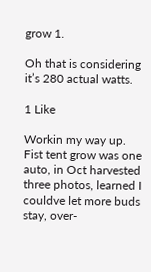grow 1.

Oh that is considering it’s 280 actual watts.

1 Like

Workin my way up. Fist tent grow was one auto, in Oct harvested three photos, learned I couldve let more buds stay, over-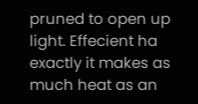pruned to open up light. Effecient ha exactly it makes as much heat as an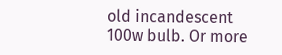old incandescent 100w bulb. Or more